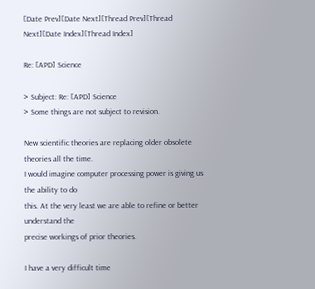[Date Prev][Date Next][Thread Prev][Thread Next][Date Index][Thread Index]

Re: [APD] Science

> Subject: Re: [APD] Science
> Some things are not subject to revision.

New scientific theories are replacing older obsolete theories all the time.
I would imagine computer processing power is giving us the ability to do
this. At the very least we are able to refine or better understand the
precise workings of prior theories.

I have a very difficult time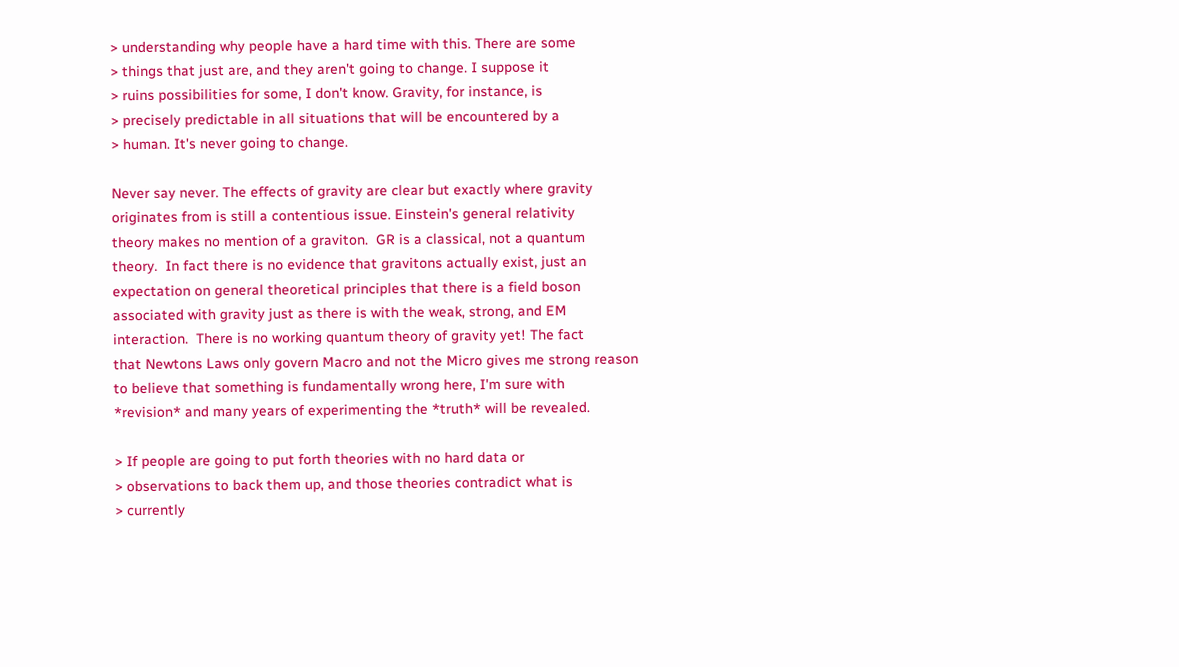> understanding why people have a hard time with this. There are some
> things that just are, and they aren't going to change. I suppose it
> ruins possibilities for some, I don't know. Gravity, for instance, is
> precisely predictable in all situations that will be encountered by a
> human. It's never going to change.

Never say never. The effects of gravity are clear but exactly where gravity
originates from is still a contentious issue. Einstein's general relativity
theory makes no mention of a graviton.  GR is a classical, not a quantum
theory.  In fact there is no evidence that gravitons actually exist, just an
expectation on general theoretical principles that there is a field boson
associated with gravity just as there is with the weak, strong, and EM
interaction.  There is no working quantum theory of gravity yet! The fact
that Newtons Laws only govern Macro and not the Micro gives me strong reason
to believe that something is fundamentally wrong here, I'm sure with
*revision* and many years of experimenting the *truth* will be revealed.

> If people are going to put forth theories with no hard data or
> observations to back them up, and those theories contradict what is
> currently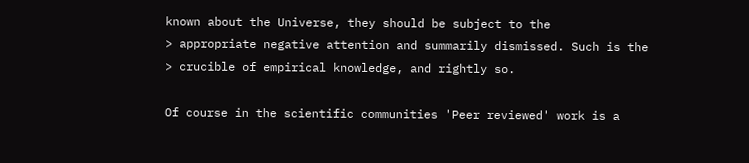known about the Universe, they should be subject to the
> appropriate negative attention and summarily dismissed. Such is the
> crucible of empirical knowledge, and rightly so.

Of course in the scientific communities 'Peer reviewed' work is a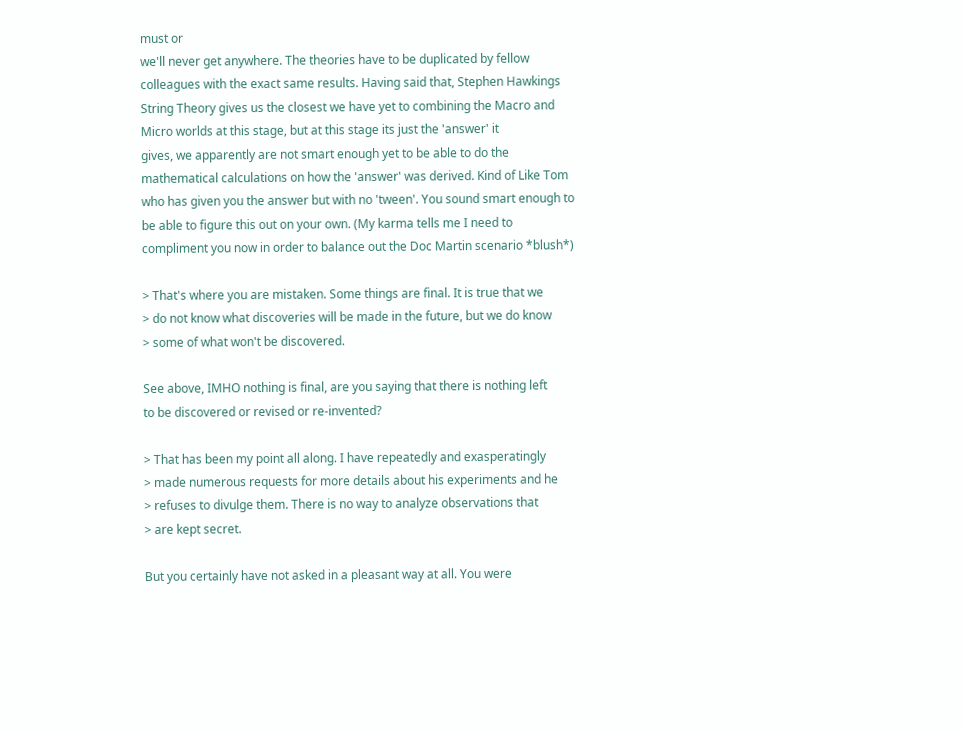must or
we'll never get anywhere. The theories have to be duplicated by fellow
colleagues with the exact same results. Having said that, Stephen Hawkings
String Theory gives us the closest we have yet to combining the Macro and
Micro worlds at this stage, but at this stage its just the 'answer' it
gives, we apparently are not smart enough yet to be able to do the
mathematical calculations on how the 'answer' was derived. Kind of Like Tom
who has given you the answer but with no 'tween'. You sound smart enough to
be able to figure this out on your own. (My karma tells me I need to
compliment you now in order to balance out the Doc Martin scenario *blush*)

> That's where you are mistaken. Some things are final. It is true that we
> do not know what discoveries will be made in the future, but we do know
> some of what won't be discovered.

See above, IMHO nothing is final, are you saying that there is nothing left
to be discovered or revised or re-invented?

> That has been my point all along. I have repeatedly and exasperatingly
> made numerous requests for more details about his experiments and he
> refuses to divulge them. There is no way to analyze observations that
> are kept secret.

But you certainly have not asked in a pleasant way at all. You were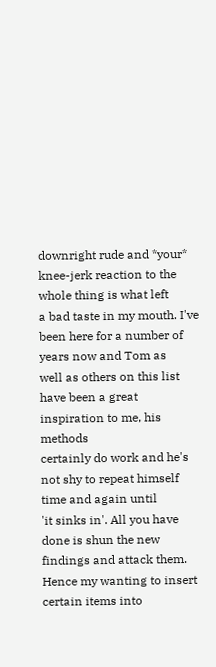downright rude and *your* knee-jerk reaction to the whole thing is what left
a bad taste in my mouth. I've been here for a number of years now and Tom as
well as others on this list have been a great inspiration to me, his methods
certainly do work and he's not shy to repeat himself time and again until
'it sinks in'. All you have done is shun the new findings and attack them.
Hence my wanting to insert certain items into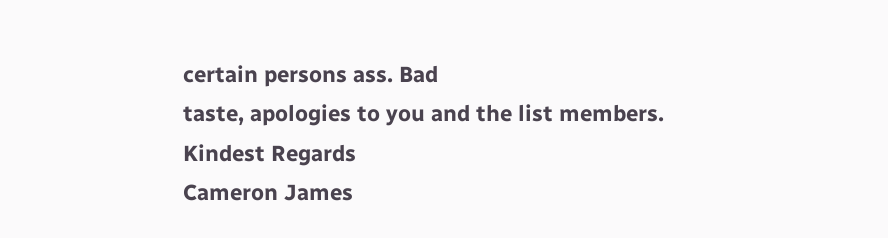certain persons ass. Bad
taste, apologies to you and the list members.
Kindest Regards
Cameron James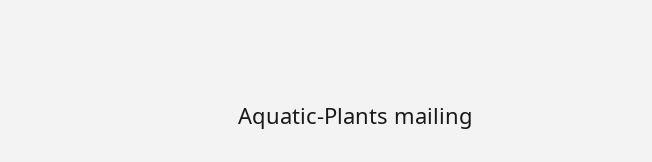Aquatic-Plants mailing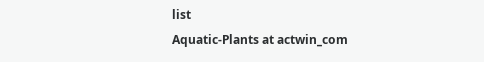list
Aquatic-Plants at actwin_com